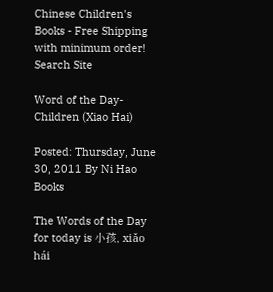Chinese Children's Books - Free Shipping with minimum order!
Search Site

Word of the Day-Children (Xiao Hai)

Posted: Thursday, June 30, 2011 By Ni Hao Books

The Words of the Day for today is 小孩, xiǎo hái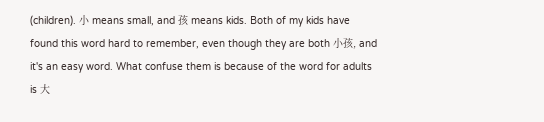(children). 小 means small, and 孩 means kids. Both of my kids have found this word hard to remember, even though they are both 小孩, and it's an easy word. What confuse them is because of the word for adults is 大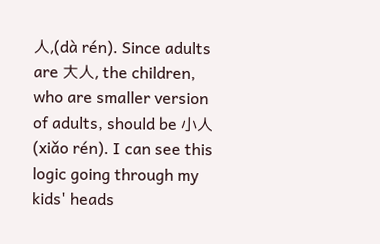人,(dà rén). Since adults are 大人, the children, who are smaller version of adults, should be 小人 (xiǎo rén). I can see this logic going through my kids' heads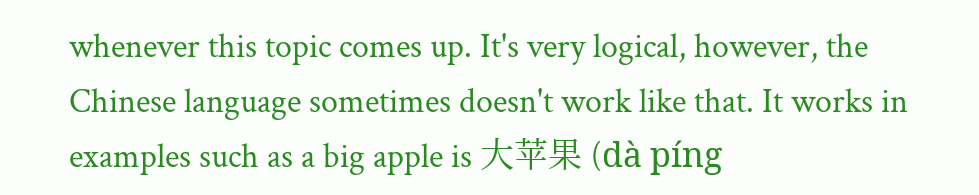whenever this topic comes up. It's very logical, however, the Chinese language sometimes doesn't work like that. It works in examples such as a big apple is 大苹果 (dà píng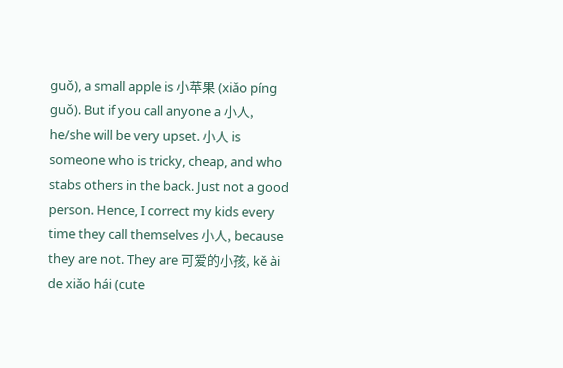guǒ), a small apple is 小苹果 (xiǎo píng guǒ). But if you call anyone a 小人, he/she will be very upset. 小人 is someone who is tricky, cheap, and who stabs others in the back. Just not a good person. Hence, I correct my kids every time they call themselves 小人, because they are not. They are 可爱的小孩, kě ài de xiǎo hái (cute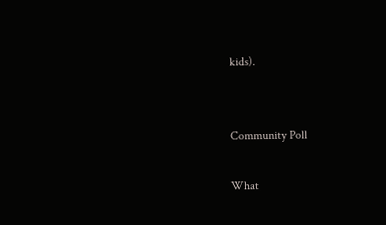kids).


Community Poll

What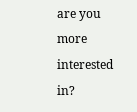are you more interested in?